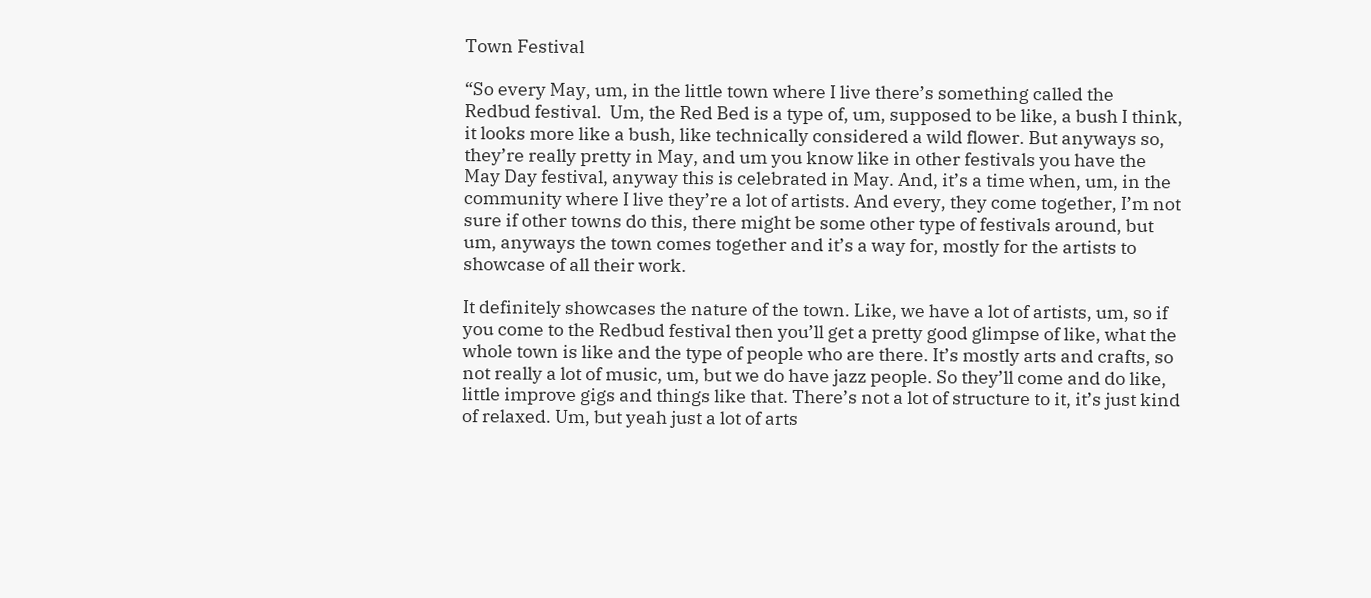Town Festival

“So every May, um, in the little town where I live there’s something called the Redbud festival.  Um, the Red Bed is a type of, um, supposed to be like, a bush I think, it looks more like a bush, like technically considered a wild flower. But anyways so, they’re really pretty in May, and um you know like in other festivals you have the May Day festival, anyway this is celebrated in May. And, it’s a time when, um, in the community where I live they’re a lot of artists. And every, they come together, I’m not sure if other towns do this, there might be some other type of festivals around, but um, anyways the town comes together and it’s a way for, mostly for the artists to showcase of all their work.

It definitely showcases the nature of the town. Like, we have a lot of artists, um, so if you come to the Redbud festival then you’ll get a pretty good glimpse of like, what the whole town is like and the type of people who are there. It’s mostly arts and crafts, so not really a lot of music, um, but we do have jazz people. So they’ll come and do like, little improve gigs and things like that. There’s not a lot of structure to it, it’s just kind of relaxed. Um, but yeah just a lot of arts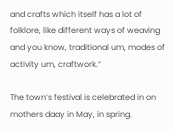and crafts which itself has a lot of folklore, like different ways of weaving and you know, traditional um, modes of activity um, craftwork.”

The town’s festival is celebrated in on mothers daay in May, in spring.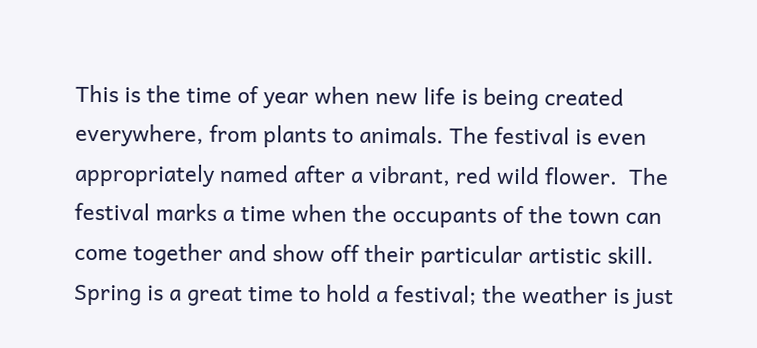This is the time of year when new life is being created everywhere, from plants to animals. The festival is even appropriately named after a vibrant, red wild flower.  The festival marks a time when the occupants of the town can come together and show off their particular artistic skill.  Spring is a great time to hold a festival; the weather is just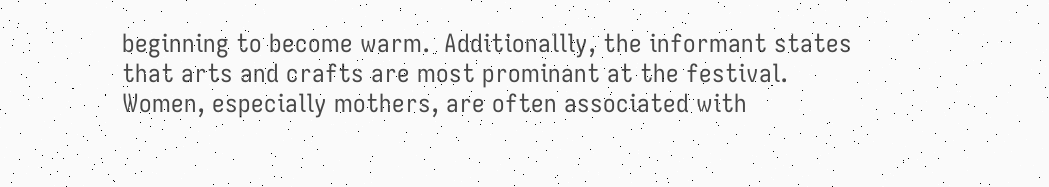beginning to become warm.  Additionallly, the informant states that arts and crafts are most prominant at the festival.  Women, especially mothers, are often associated with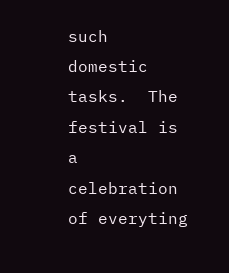such domestic tasks.  The festival is a celebration of everyting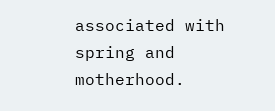associated with spring and motherhood.